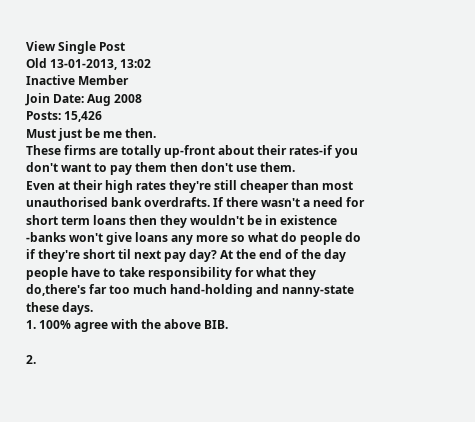View Single Post
Old 13-01-2013, 13:02
Inactive Member
Join Date: Aug 2008
Posts: 15,426
Must just be me then.
These firms are totally up-front about their rates-if you don't want to pay them then don't use them.
Even at their high rates they're still cheaper than most unauthorised bank overdrafts. If there wasn't a need for short term loans then they wouldn't be in existence -banks won't give loans any more so what do people do if they're short til next pay day? At the end of the day people have to take responsibility for what they do,there's far too much hand-holding and nanny-state these days.
1. 100% agree with the above BIB.

2.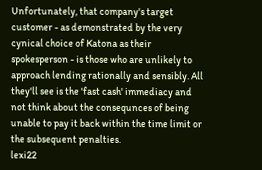Unfortunately, that company's target customer - as demonstrated by the very cynical choice of Katona as their spokesperson - is those who are unlikely to approach lending rationally and sensibly. All they'll see is the 'fast cash' immediacy and not think about the consequnces of being unable to pay it back within the time limit or the subsequent penalties.
lexi22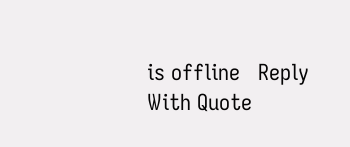is offline   Reply With Quote